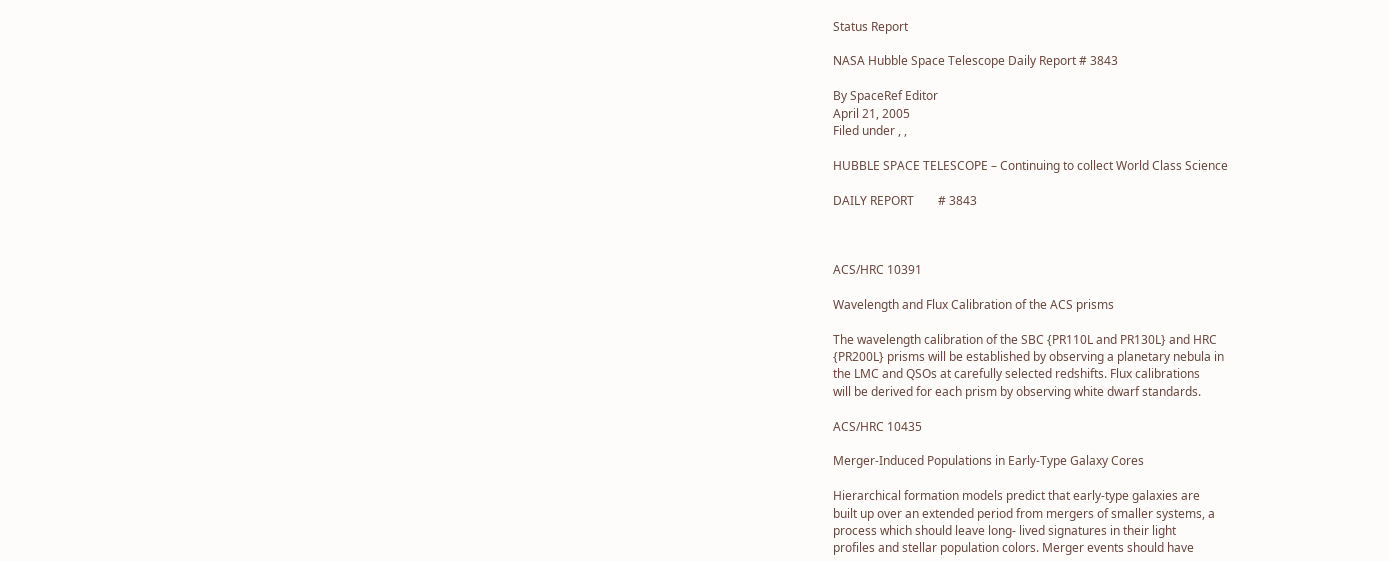Status Report

NASA Hubble Space Telescope Daily Report # 3843

By SpaceRef Editor
April 21, 2005
Filed under , ,

HUBBLE SPACE TELESCOPE – Continuing to collect World Class Science

DAILY REPORT        # 3843



ACS/HRC 10391

Wavelength and Flux Calibration of the ACS prisms

The wavelength calibration of the SBC {PR110L and PR130L} and HRC
{PR200L} prisms will be established by observing a planetary nebula in
the LMC and QSOs at carefully selected redshifts. Flux calibrations
will be derived for each prism by observing white dwarf standards.

ACS/HRC 10435

Merger-Induced Populations in Early-Type Galaxy Cores

Hierarchical formation models predict that early-type galaxies are
built up over an extended period from mergers of smaller systems, a
process which should leave long- lived signatures in their light
profiles and stellar population colors. Merger events should have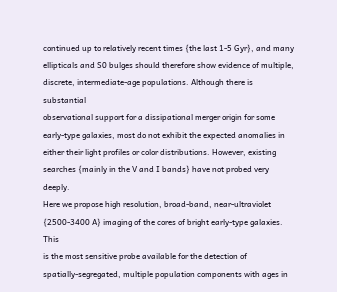continued up to relatively recent times {the last 1-5 Gyr}, and many
ellipticals and S0 bulges should therefore show evidence of multiple,
discrete, intermediate-age populations. Although there is substantial
observational support for a dissipational merger origin for some
early-type galaxies, most do not exhibit the expected anomalies in
either their light profiles or color distributions. However, existing
searches {mainly in the V and I bands} have not probed very deeply.
Here we propose high resolution, broad-band, near-ultraviolet
{2500-3400 A} imaging of the cores of bright early-type galaxies. This
is the most sensitive probe available for the detection of
spatially-segregated, multiple population components with ages in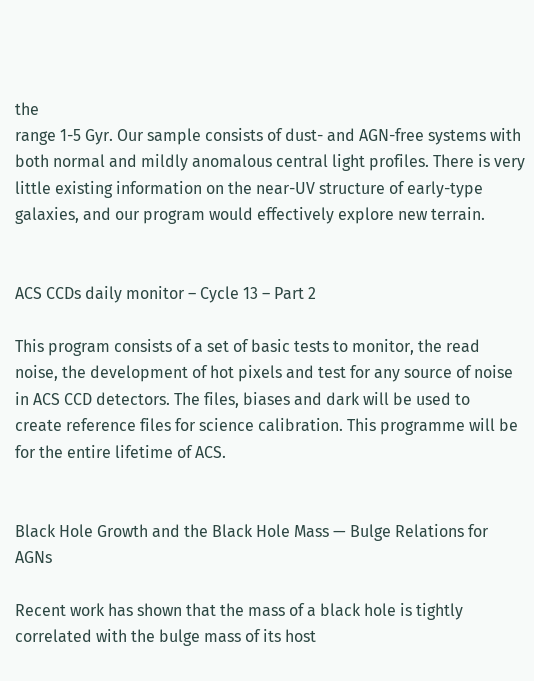the
range 1-5 Gyr. Our sample consists of dust- and AGN-free systems with
both normal and mildly anomalous central light profiles. There is very
little existing information on the near-UV structure of early-type
galaxies, and our program would effectively explore new terrain.


ACS CCDs daily monitor – Cycle 13 – Part 2

This program consists of a set of basic tests to monitor, the read
noise, the development of hot pixels and test for any source of noise
in ACS CCD detectors. The files, biases and dark will be used to
create reference files for science calibration. This programme will be
for the entire lifetime of ACS.


Black Hole Growth and the Black Hole Mass — Bulge Relations for AGNs

Recent work has shown that the mass of a black hole is tightly
correlated with the bulge mass of its host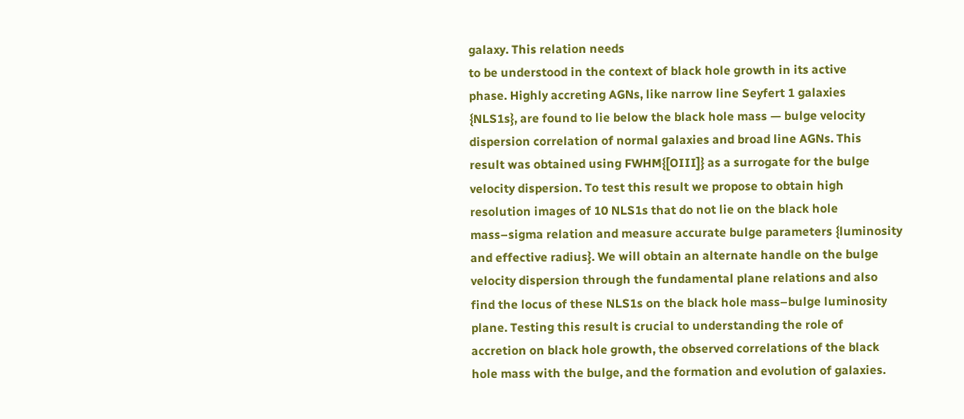galaxy. This relation needs
to be understood in the context of black hole growth in its active
phase. Highly accreting AGNs, like narrow line Seyfert 1 galaxies
{NLS1s}, are found to lie below the black hole mass — bulge velocity
dispersion correlation of normal galaxies and broad line AGNs. This
result was obtained using FWHM{[OIII]} as a surrogate for the bulge
velocity dispersion. To test this result we propose to obtain high
resolution images of 10 NLS1s that do not lie on the black hole
mass–sigma relation and measure accurate bulge parameters {luminosity
and effective radius}. We will obtain an alternate handle on the bulge
velocity dispersion through the fundamental plane relations and also
find the locus of these NLS1s on the black hole mass–bulge luminosity
plane. Testing this result is crucial to understanding the role of
accretion on black hole growth, the observed correlations of the black
hole mass with the bulge, and the formation and evolution of galaxies.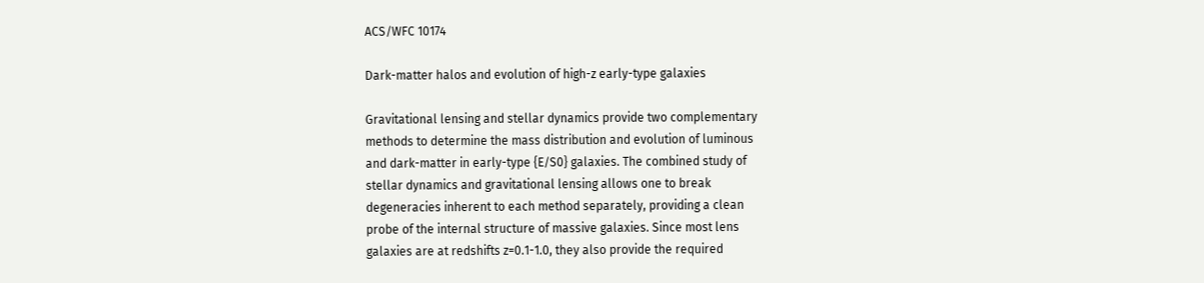ACS/WFC 10174

Dark-matter halos and evolution of high-z early-type galaxies

Gravitational lensing and stellar dynamics provide two complementary
methods to determine the mass distribution and evolution of luminous
and dark-matter in early-type {E/S0} galaxies. The combined study of
stellar dynamics and gravitational lensing allows one to break
degeneracies inherent to each method separately, providing a clean
probe of the internal structure of massive galaxies. Since most lens
galaxies are at redshifts z=0.1-1.0, they also provide the required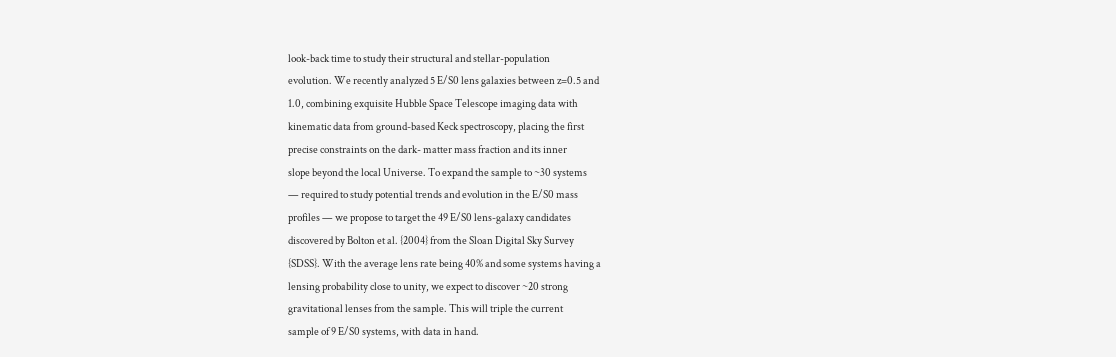look-back time to study their structural and stellar-population
evolution. We recently analyzed 5 E/S0 lens galaxies between z=0.5 and
1.0, combining exquisite Hubble Space Telescope imaging data with
kinematic data from ground-based Keck spectroscopy, placing the first
precise constraints on the dark- matter mass fraction and its inner
slope beyond the local Universe. To expand the sample to ~30 systems
— required to study potential trends and evolution in the E/S0 mass
profiles — we propose to target the 49 E/S0 lens-galaxy candidates
discovered by Bolton et al. {2004} from the Sloan Digital Sky Survey
{SDSS}. With the average lens rate being 40% and some systems having a
lensing probability close to unity, we expect to discover ~20 strong
gravitational lenses from the sample. This will triple the current
sample of 9 E/S0 systems, with data in hand.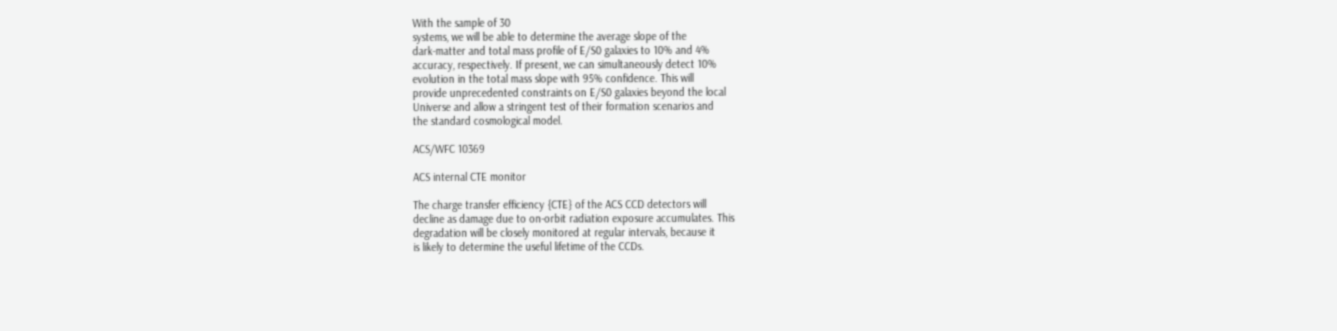With the sample of 30
systems, we will be able to determine the average slope of the
dark-matter and total mass profile of E/S0 galaxies to 10% and 4%
accuracy, respectively. If present, we can simultaneously detect 10%
evolution in the total mass slope with 95% confidence. This will
provide unprecedented constraints on E/S0 galaxies beyond the local
Universe and allow a stringent test of their formation scenarios and
the standard cosmological model.

ACS/WFC 10369

ACS internal CTE monitor

The charge transfer efficiency {CTE} of the ACS CCD detectors will
decline as damage due to on-orbit radiation exposure accumulates. This
degradation will be closely monitored at regular intervals, because it
is likely to determine the useful lifetime of the CCDs.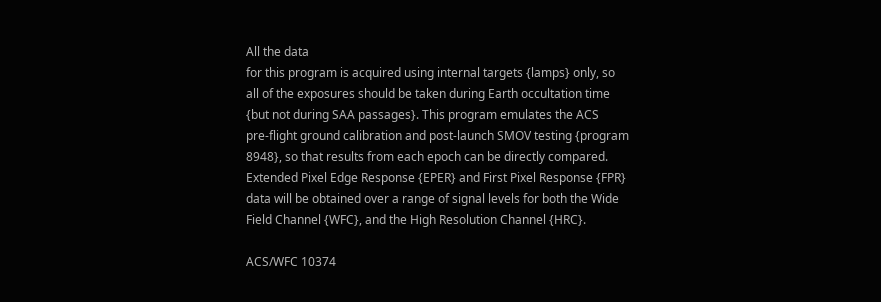All the data
for this program is acquired using internal targets {lamps} only, so
all of the exposures should be taken during Earth occultation time
{but not during SAA passages}. This program emulates the ACS
pre-flight ground calibration and post-launch SMOV testing {program
8948}, so that results from each epoch can be directly compared.
Extended Pixel Edge Response {EPER} and First Pixel Response {FPR}
data will be obtained over a range of signal levels for both the Wide
Field Channel {WFC}, and the High Resolution Channel {HRC}.

ACS/WFC 10374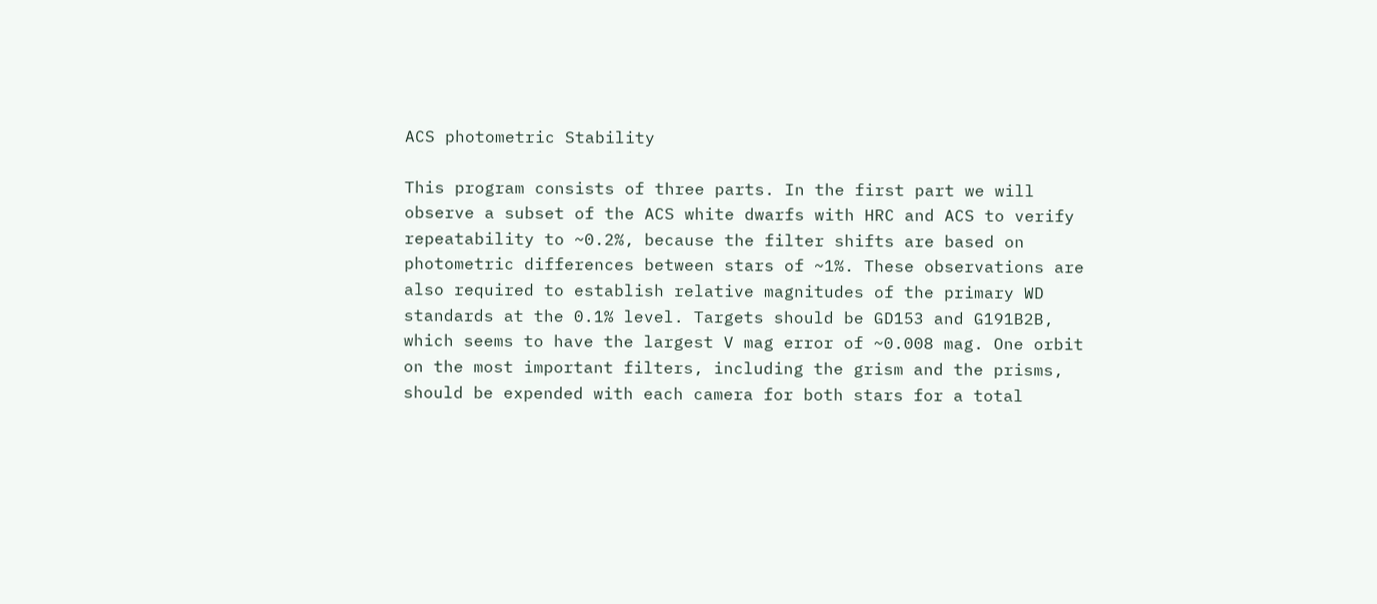ACS photometric Stability

This program consists of three parts. In the first part we will
observe a subset of the ACS white dwarfs with HRC and ACS to verify
repeatability to ~0.2%, because the filter shifts are based on
photometric differences between stars of ~1%. These observations are
also required to establish relative magnitudes of the primary WD
standards at the 0.1% level. Targets should be GD153 and G191B2B,
which seems to have the largest V mag error of ~0.008 mag. One orbit
on the most important filters, including the grism and the prisms,
should be expended with each camera for both stars for a total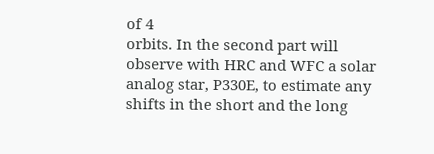of 4
orbits. In the second part will observe with HRC and WFC a solar
analog star, P330E, to estimate any shifts in the short and the long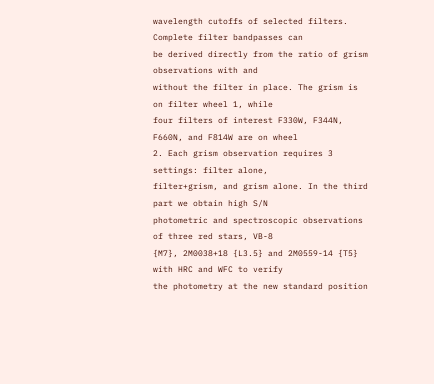wavelength cutoffs of selected filters. Complete filter bandpasses can
be derived directly from the ratio of grism observations with and
without the filter in place. The grism is on filter wheel 1, while
four filters of interest F330W, F344N, F660N, and F814W are on wheel
2. Each grism observation requires 3 settings: filter alone,
filter+grism, and grism alone. In the third part we obtain high S/N
photometric and spectroscopic observations of three red stars, VB-8
{M7}, 2M0038+18 {L3.5} and 2M0559-14 {T5} with HRC and WFC to verify
the photometry at the new standard position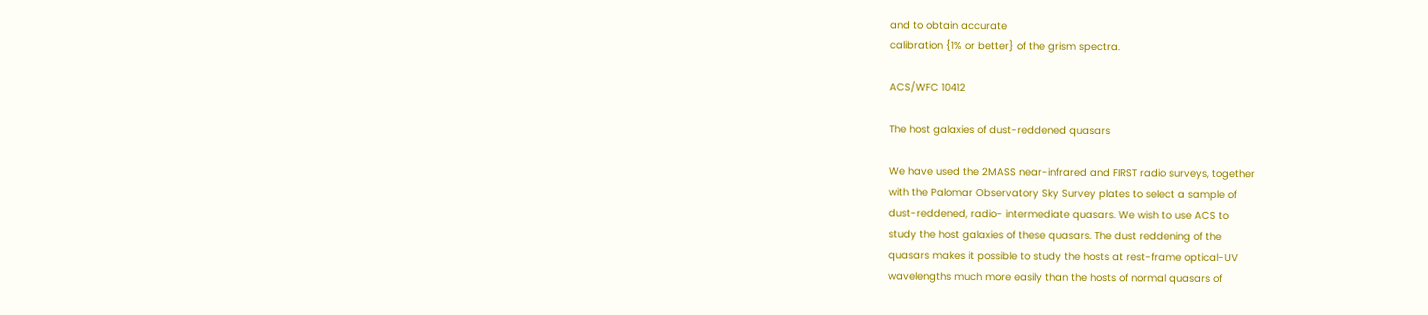and to obtain accurate
calibration {1% or better} of the grism spectra.

ACS/WFC 10412

The host galaxies of dust-reddened quasars

We have used the 2MASS near-infrared and FIRST radio surveys, together
with the Palomar Observatory Sky Survey plates to select a sample of
dust-reddened, radio- intermediate quasars. We wish to use ACS to
study the host galaxies of these quasars. The dust reddening of the
quasars makes it possible to study the hosts at rest-frame optical-UV
wavelengths much more easily than the hosts of normal quasars of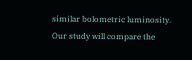similar bolometric luminosity. Our study will compare the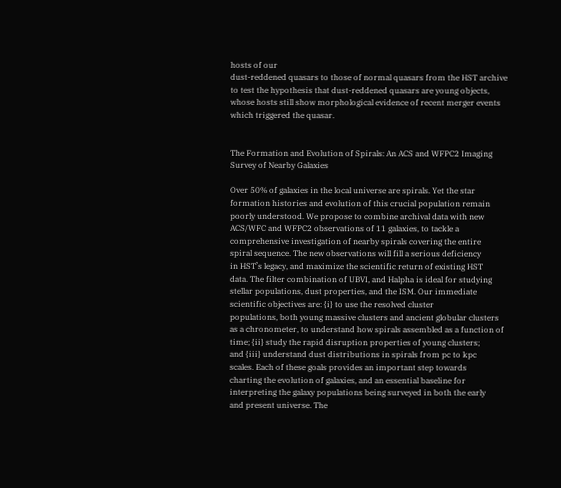hosts of our
dust-reddened quasars to those of normal quasars from the HST archive
to test the hypothesis that dust-reddened quasars are young objects,
whose hosts still show morphological evidence of recent merger events
which triggered the quasar.


The Formation and Evolution of Spirals: An ACS and WFPC2 Imaging
Survey of Nearby Galaxies

Over 50% of galaxies in the local universe are spirals. Yet the star
formation histories and evolution of this crucial population remain
poorly understood. We propose to combine archival data with new
ACS/WFC and WFPC2 observations of 11 galaxies, to tackle a
comprehensive investigation of nearby spirals covering the entire
spiral sequence. The new observations will fill a serious deficiency
in HST’s legacy, and maximize the scientific return of existing HST
data. The filter combination of UBVI, and Halpha is ideal for studying
stellar populations, dust properties, and the ISM. Our immediate
scientific objectives are: {i} to use the resolved cluster
populations, both young massive clusters and ancient globular clusters
as a chronometer, to understand how spirals assembled as a function of
time; {ii} study the rapid disruption properties of young clusters;
and {iii} understand dust distributions in spirals from pc to kpc
scales. Each of these goals provides an important step towards
charting the evolution of galaxies, and an essential baseline for
interpreting the galaxy populations being surveyed in both the early
and present universe. The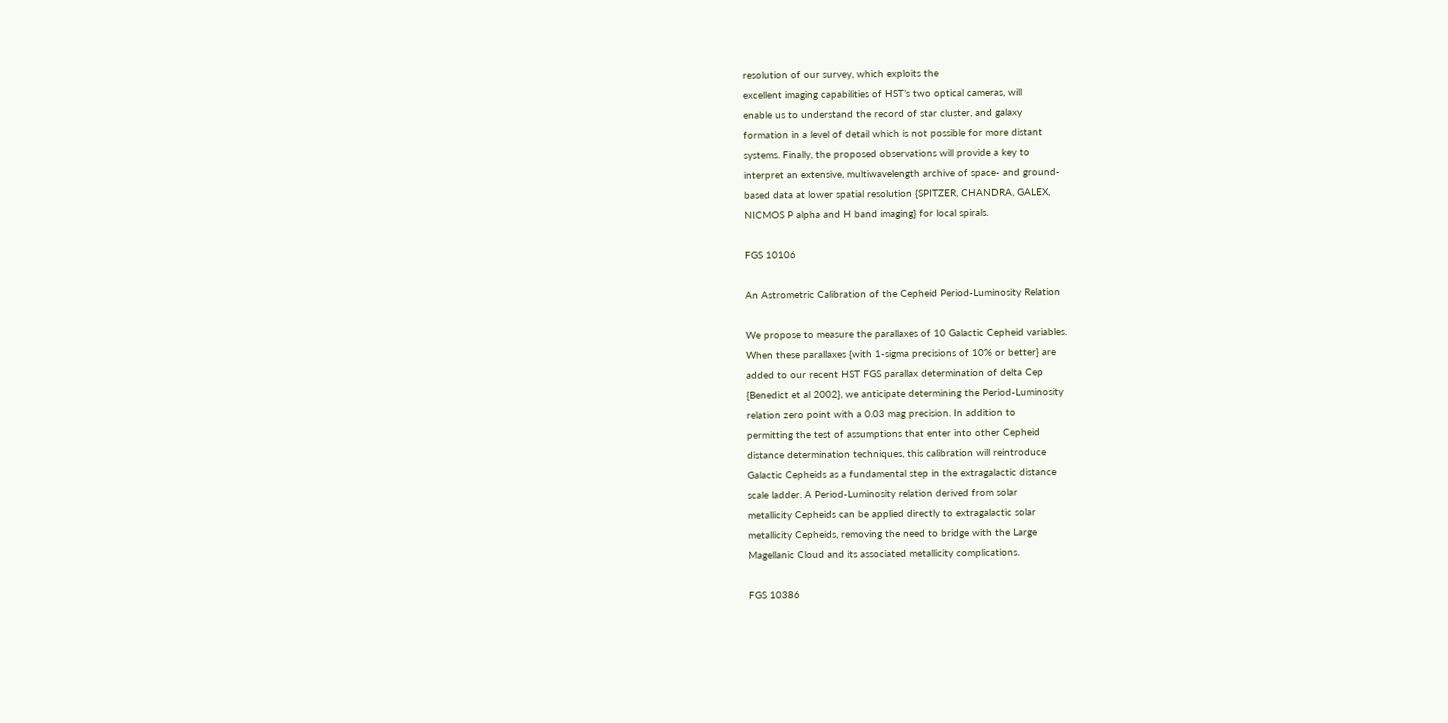resolution of our survey, which exploits the
excellent imaging capabilities of HST’s two optical cameras, will
enable us to understand the record of star cluster, and galaxy
formation in a level of detail which is not possible for more distant
systems. Finally, the proposed observations will provide a key to
interpret an extensive, multiwavelength archive of space- and ground-
based data at lower spatial resolution {SPITZER, CHANDRA, GALEX,
NICMOS P alpha and H band imaging} for local spirals.

FGS 10106

An Astrometric Calibration of the Cepheid Period-Luminosity Relation

We propose to measure the parallaxes of 10 Galactic Cepheid variables.
When these parallaxes {with 1-sigma precisions of 10% or better} are
added to our recent HST FGS parallax determination of delta Cep
{Benedict et al 2002}, we anticipate determining the Period-Luminosity
relation zero point with a 0.03 mag precision. In addition to
permitting the test of assumptions that enter into other Cepheid
distance determination techniques, this calibration will reintroduce
Galactic Cepheids as a fundamental step in the extragalactic distance
scale ladder. A Period-Luminosity relation derived from solar
metallicity Cepheids can be applied directly to extragalactic solar
metallicity Cepheids, removing the need to bridge with the Large
Magellanic Cloud and its associated metallicity complications.

FGS 10386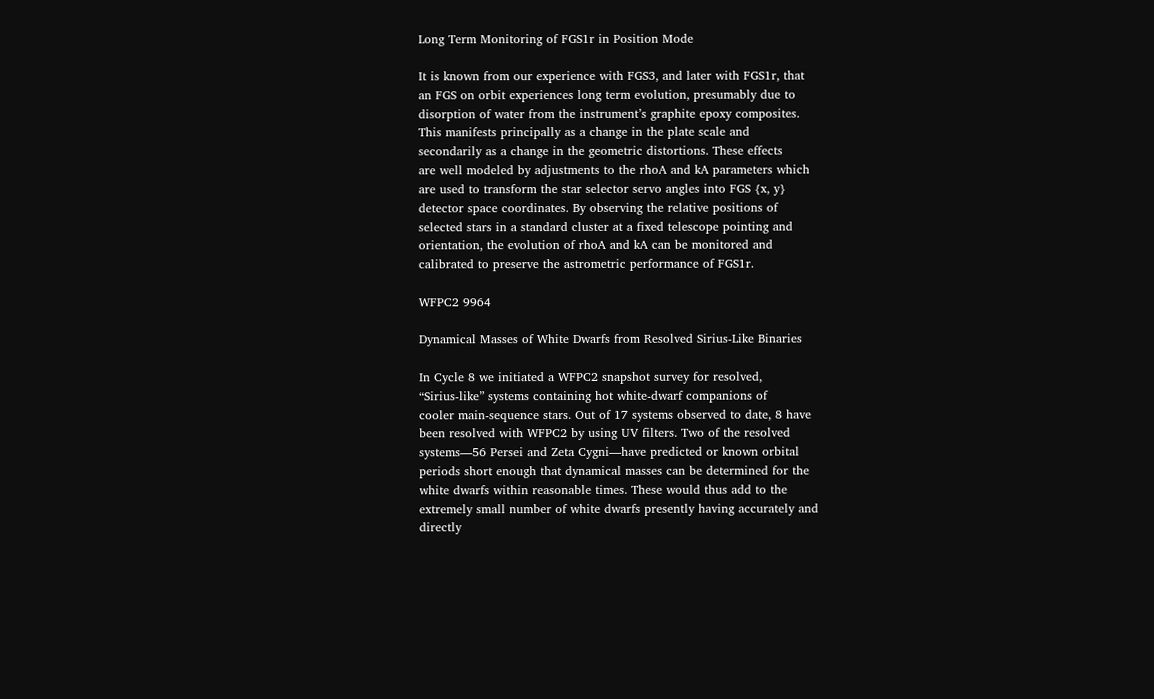Long Term Monitoring of FGS1r in Position Mode

It is known from our experience with FGS3, and later with FGS1r, that
an FGS on orbit experiences long term evolution, presumably due to
disorption of water from the instrument’s graphite epoxy composites.
This manifests principally as a change in the plate scale and
secondarily as a change in the geometric distortions. These effects
are well modeled by adjustments to the rhoA and kA parameters which
are used to transform the star selector servo angles into FGS {x, y}
detector space coordinates. By observing the relative positions of
selected stars in a standard cluster at a fixed telescope pointing and
orientation, the evolution of rhoA and kA can be monitored and
calibrated to preserve the astrometric performance of FGS1r.

WFPC2 9964

Dynamical Masses of White Dwarfs from Resolved Sirius-Like Binaries

In Cycle 8 we initiated a WFPC2 snapshot survey for resolved,
“Sirius-like” systems containing hot white-dwarf companions of
cooler main-sequence stars. Out of 17 systems observed to date, 8 have
been resolved with WFPC2 by using UV filters. Two of the resolved
systems—56 Persei and Zeta Cygni—have predicted or known orbital
periods short enough that dynamical masses can be determined for the
white dwarfs within reasonable times. These would thus add to the
extremely small number of white dwarfs presently having accurately and
directly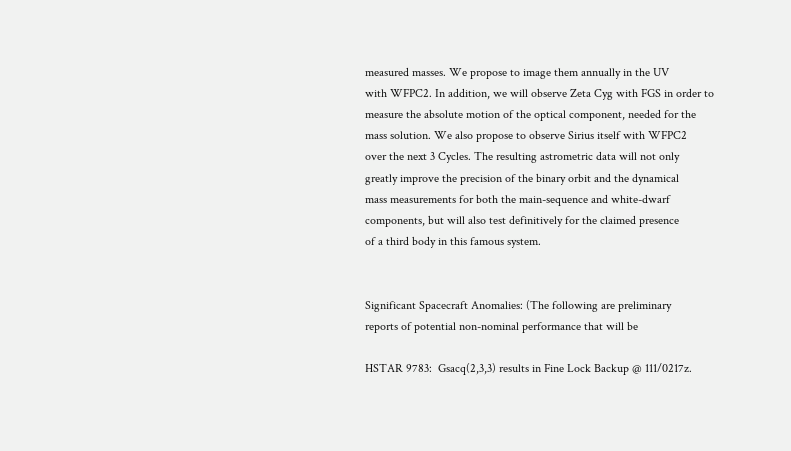measured masses. We propose to image them annually in the UV
with WFPC2. In addition, we will observe Zeta Cyg with FGS in order to
measure the absolute motion of the optical component, needed for the
mass solution. We also propose to observe Sirius itself with WFPC2
over the next 3 Cycles. The resulting astrometric data will not only
greatly improve the precision of the binary orbit and the dynamical
mass measurements for both the main-sequence and white-dwarf
components, but will also test definitively for the claimed presence
of a third body in this famous system.


Significant Spacecraft Anomalies: (The following are preliminary
reports of potential non-nominal performance that will be

HSTAR 9783:  Gsacq(2,3,3) results in Fine Lock Backup @ 111/0217z.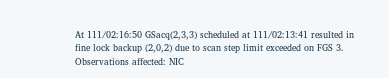At 111/02:16:50 GSacq(2,3,3) scheduled at 111/02:13:41 resulted in
fine lock backup (2,0,2) due to scan step limit exceeded on FGS 3.
Observations affected: NIC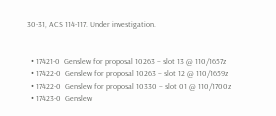30-31, ACS 114-117. Under investigation.


  • 17421-0  Genslew for proposal 10263 – slot 13 @ 110/1657z
  • 17422-0  Genslew for proposal 10263 – slot 12 @ 110/1659z
  • 17422-0  Genslew for proposal 10330 – slot 01 @ 110/1700z
  • 17423-0  Genslew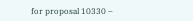for proposal 10330 –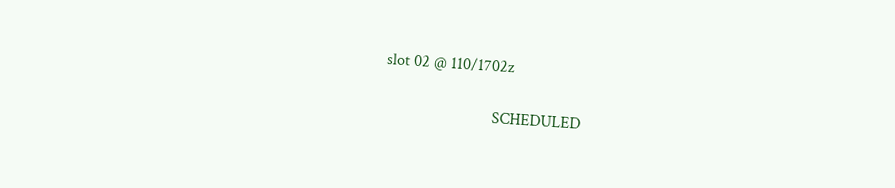slot 02 @ 110/1702z


                           SCHEDULED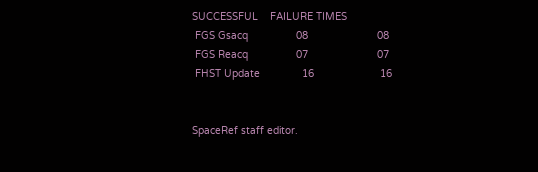SUCCESSFUL    FAILURE TIMES
 FGS Gsacq                08                       08
 FGS Reacq                07                       07
 FHST Update              16                      16


SpaceRef staff editor.